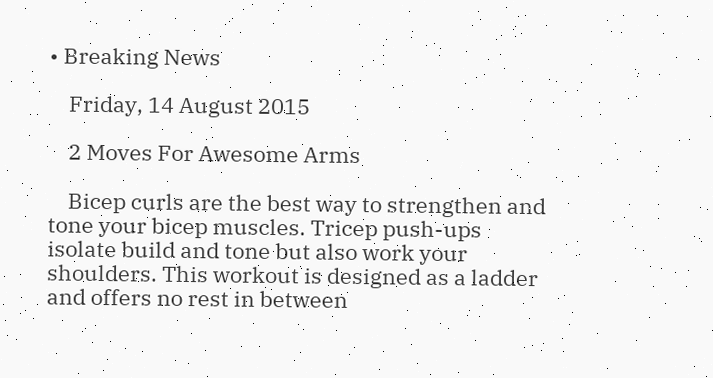• Breaking News

    Friday, 14 August 2015

    2 Moves For Awesome Arms

    Bicep curls are the best way to strengthen and tone your bicep muscles. Tricep push-ups isolate build and tone but also work your shoulders. This workout is designed as a ladder and offers no rest in between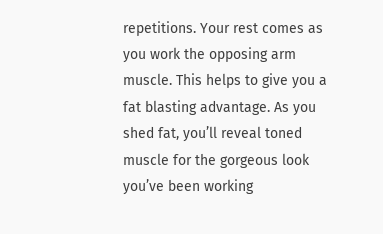repetitions. Your rest comes as you work the opposing arm muscle. This helps to give you a fat blasting advantage. As you shed fat, you’ll reveal toned muscle for the gorgeous look you’ve been working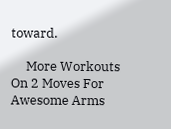toward.

     More Workouts On 2 Moves For Awesome Arms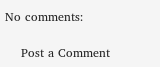No comments:

    Post a Comment